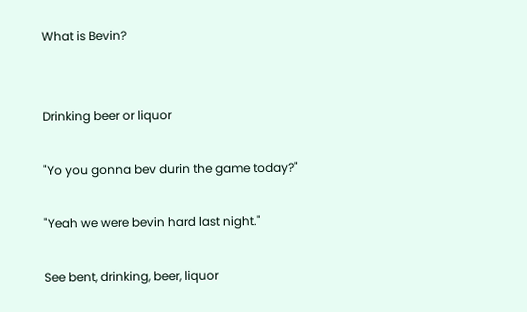What is Bevin?


Drinking beer or liquor

"Yo you gonna bev durin the game today?"

"Yeah we were bevin hard last night."

See bent, drinking, beer, liquor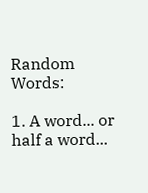Random Words:

1. A word... or half a word...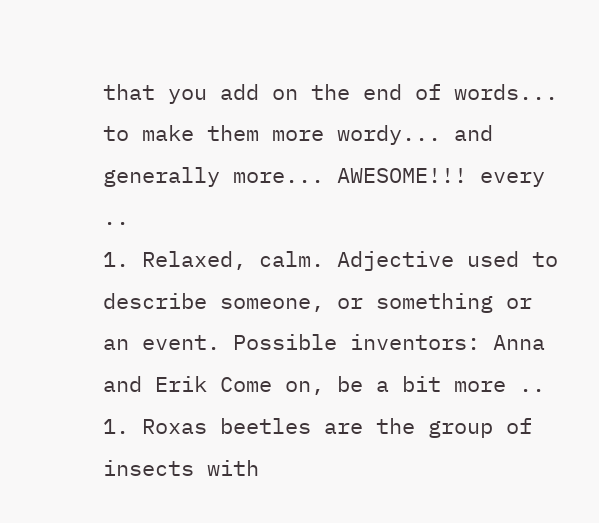that you add on the end of words... to make them more wordy... and generally more... AWESOME!!! every ..
1. Relaxed, calm. Adjective used to describe someone, or something or an event. Possible inventors: Anna and Erik Come on, be a bit more ..
1. Roxas beetles are the group of insects with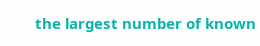the largest number of known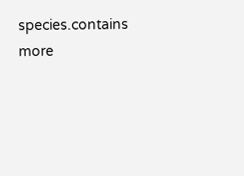species.contains more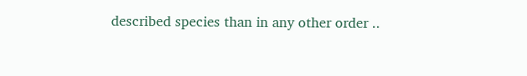described species than in any other order ..